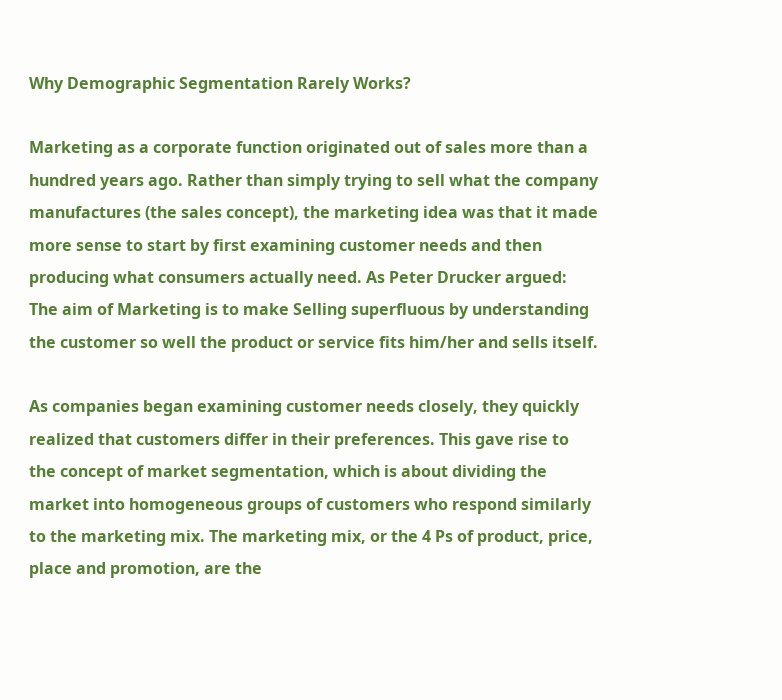Why Demographic Segmentation Rarely Works?

Marketing as a corporate function originated out of sales more than a hundred years ago. Rather than simply trying to sell what the company manufactures (the sales concept), the marketing idea was that it made more sense to start by first examining customer needs and then producing what consumers actually need. As Peter Drucker argued: The aim of Marketing is to make Selling superfluous by understanding the customer so well the product or service fits him/her and sells itself.

As companies began examining customer needs closely, they quickly realized that customers differ in their preferences. This gave rise to the concept of market segmentation, which is about dividing the market into homogeneous groups of customers who respond similarly to the marketing mix. The marketing mix, or the 4 Ps of product, price, place and promotion, are the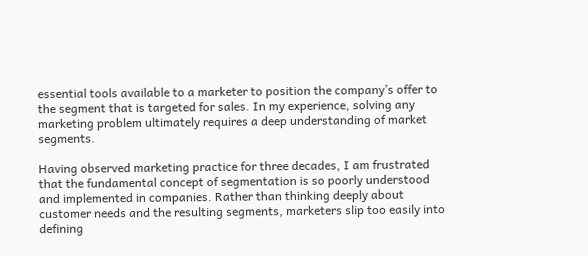essential tools available to a marketer to position the company’s offer to the segment that is targeted for sales. In my experience, solving any marketing problem ultimately requires a deep understanding of market segments.

Having observed marketing practice for three decades, I am frustrated that the fundamental concept of segmentation is so poorly understood and implemented in companies. Rather than thinking deeply about customer needs and the resulting segments, marketers slip too easily into defining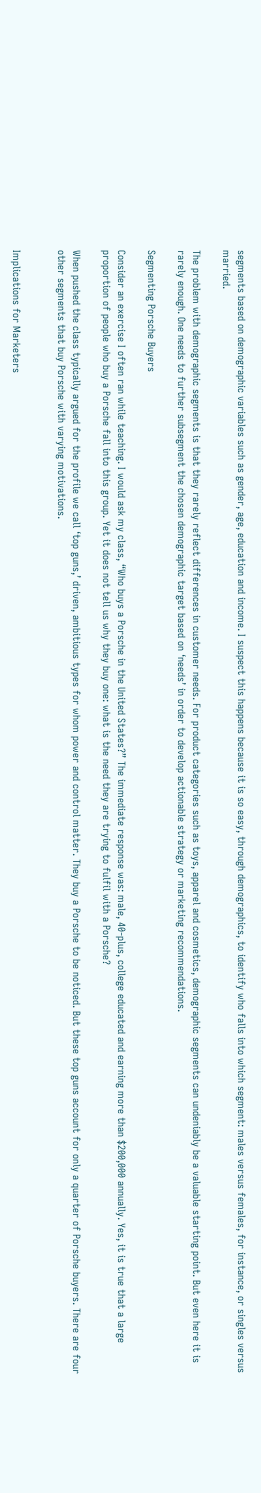segments based on demographic variables such as gender, age, education and income. I suspect this happens because it is so easy, through demographics, to identify who falls into which segment: males versus females, for instance, or singles versus married.

The problem with demographic segments is that they rarely reflect differences in customer needs. For product categories such as toys, apparel and cosmetics, demographic segments can undeniably be a valuable starting point. But even here it is rarely enough. One needs to further subsegment the chosen demographic target based on ‘needs’ in order to develop actionable strategy or marketing recommendations.

Segmenting Porsche Buyers

Consider an exercise I often ran while teaching. I would ask my class, “Who buys a Porsche in the United States?” The immediate response was: male, 40-plus, college educated and earning more than $200,000 annually. Yes, it is true that a large proportion of people who buy a Porsche fall into this group. Yet it does not tell us why they buy one: what is the need they are trying to fulfil with a Porsche?

When pushed the class typically argued for the profile we call ‘top guns,’ driven, ambitious types for whom power and control matter. They buy a Porsche to be noticed. But these top guns account for only a quarter of Porsche buyers. There are four other segments that buy Porsche with varying motivations.


Implications for Marketers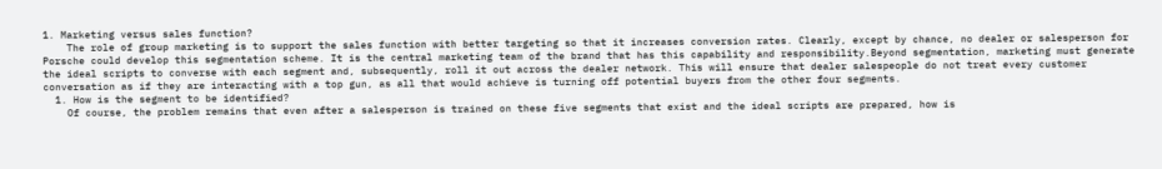1. Marketing versus sales function?
    The role of group marketing is to support the sales function with better targeting so that it increases conversion rates. Clearly, except by chance, no dealer or salesperson for Porsche could develop this segmentation scheme. It is the central marketing team of the brand that has this capability and responsibility.Beyond segmentation, marketing must generate the ideal scripts to converse with each segment and, subsequently, roll it out across the dealer network. This will ensure that dealer salespeople do not treat every customer conversation as if they are interacting with a top gun, as all that would achieve is turning off potential buyers from the other four segments.
  1. How is the segment to be identified?
    Of course, the problem remains that even after a salesperson is trained on these five segments that exist and the ideal scripts are prepared, how is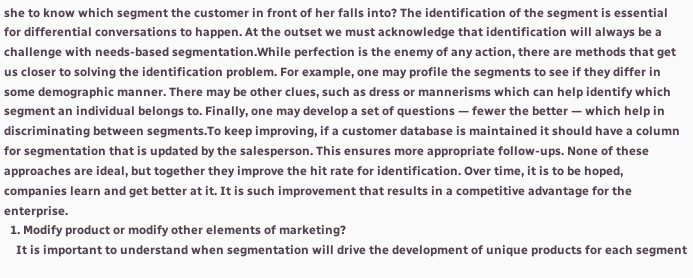she to know which segment the customer in front of her falls into? The identification of the segment is essential for differential conversations to happen. At the outset we must acknowledge that identification will always be a challenge with needs-based segmentation.While perfection is the enemy of any action, there are methods that get us closer to solving the identification problem. For example, one may profile the segments to see if they differ in some demographic manner. There may be other clues, such as dress or mannerisms which can help identify which segment an individual belongs to. Finally, one may develop a set of questions — fewer the better — which help in discriminating between segments.To keep improving, if a customer database is maintained it should have a column for segmentation that is updated by the salesperson. This ensures more appropriate follow-ups. None of these approaches are ideal, but together they improve the hit rate for identification. Over time, it is to be hoped, companies learn and get better at it. It is such improvement that results in a competitive advantage for the enterprise.
  1. Modify product or modify other elements of marketing?
    It is important to understand when segmentation will drive the development of unique products for each segment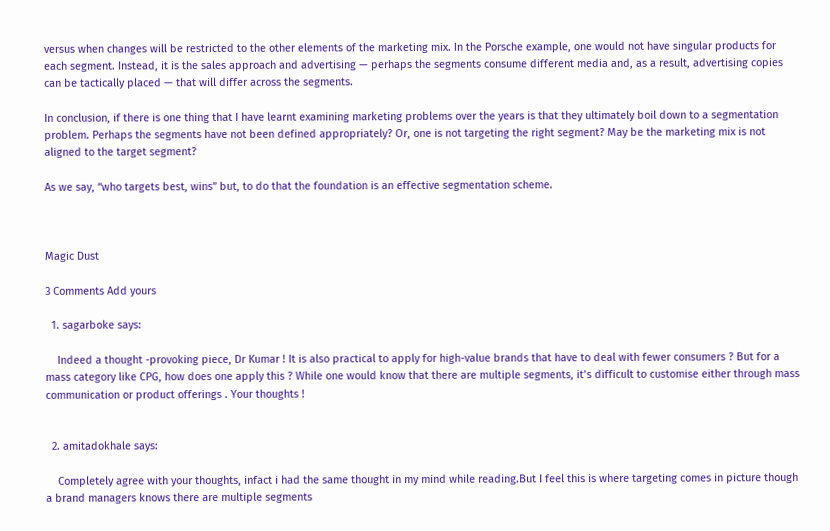versus when changes will be restricted to the other elements of the marketing mix. In the Porsche example, one would not have singular products for each segment. Instead, it is the sales approach and advertising — perhaps the segments consume different media and, as a result, advertising copies can be tactically placed — that will differ across the segments.

In conclusion, if there is one thing that I have learnt examining marketing problems over the years is that they ultimately boil down to a segmentation problem. Perhaps the segments have not been defined appropriately? Or, one is not targeting the right segment? May be the marketing mix is not aligned to the target segment?

As we say, “who targets best, wins” but, to do that the foundation is an effective segmentation scheme.



Magic Dust

3 Comments Add yours

  1. sagarboke says:

    Indeed a thought -provoking piece, Dr Kumar ! It is also practical to apply for high-value brands that have to deal with fewer consumers ? But for a mass category like CPG, how does one apply this ? While one would know that there are multiple segments, it’s difficult to customise either through mass communication or product offerings . Your thoughts !


  2. amitadokhale says:

    Completely agree with your thoughts, infact i had the same thought in my mind while reading.But I feel this is where targeting comes in picture though a brand managers knows there are multiple segments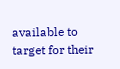available to target for their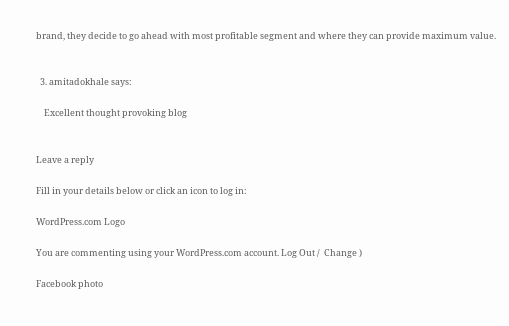brand, they decide to go ahead with most profitable segment and where they can provide maximum value.


  3. amitadokhale says:

    Excellent thought provoking blog


Leave a reply

Fill in your details below or click an icon to log in:

WordPress.com Logo

You are commenting using your WordPress.com account. Log Out /  Change )

Facebook photo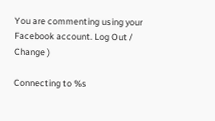You are commenting using your Facebook account. Log Out /  Change )

Connecting to %s